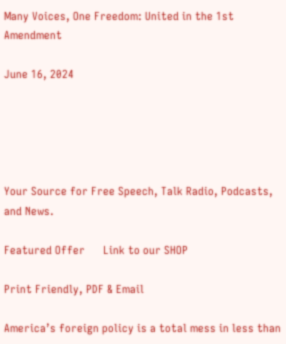Many Voices, One Freedom: United in the 1st Amendment

June 16, 2024





Your Source for Free Speech, Talk Radio, Podcasts, and News.

Featured Offer      Link to our SHOP

Print Friendly, PDF & Email

America’s foreign policy is a total mess in less than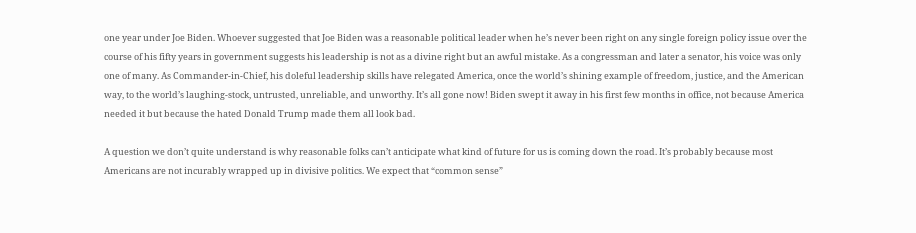one year under Joe Biden. Whoever suggested that Joe Biden was a reasonable political leader when he’s never been right on any single foreign policy issue over the course of his fifty years in government suggests his leadership is not as a divine right but an awful mistake. As a congressman and later a senator, his voice was only one of many. As Commander-in-Chief, his doleful leadership skills have relegated America, once the world’s shining example of freedom, justice, and the American way, to the world’s laughing-stock, untrusted, unreliable, and unworthy. It’s all gone now! Biden swept it away in his first few months in office, not because America needed it but because the hated Donald Trump made them all look bad.

A question we don’t quite understand is why reasonable folks can’t anticipate what kind of future for us is coming down the road. It’s probably because most Americans are not incurably wrapped up in divisive politics. We expect that “common sense”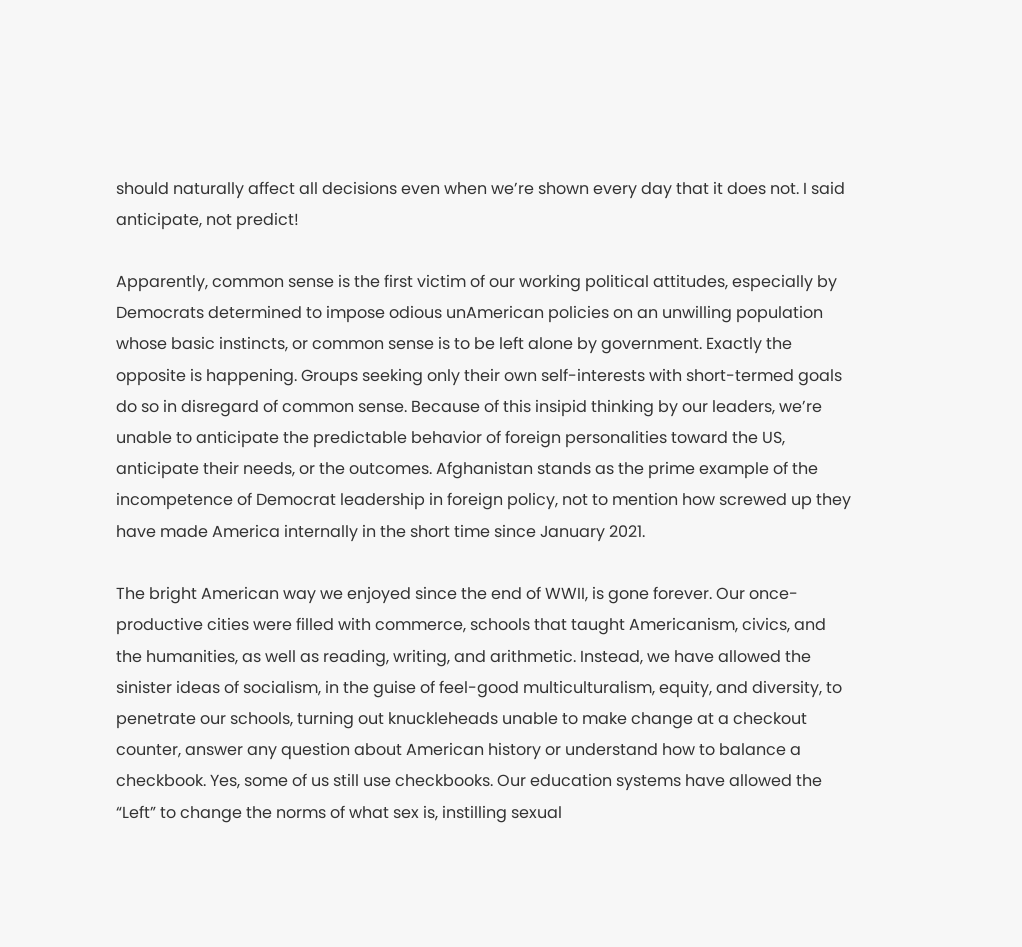should naturally affect all decisions even when we’re shown every day that it does not. I said anticipate, not predict!

Apparently, common sense is the first victim of our working political attitudes, especially by Democrats determined to impose odious unAmerican policies on an unwilling population whose basic instincts, or common sense is to be left alone by government. Exactly the opposite is happening. Groups seeking only their own self-interests with short-termed goals do so in disregard of common sense. Because of this insipid thinking by our leaders, we’re unable to anticipate the predictable behavior of foreign personalities toward the US, anticipate their needs, or the outcomes. Afghanistan stands as the prime example of the incompetence of Democrat leadership in foreign policy, not to mention how screwed up they have made America internally in the short time since January 2021.

The bright American way we enjoyed since the end of WWII, is gone forever. Our once-productive cities were filled with commerce, schools that taught Americanism, civics, and the humanities, as well as reading, writing, and arithmetic. Instead, we have allowed the sinister ideas of socialism, in the guise of feel-good multiculturalism, equity, and diversity, to penetrate our schools, turning out knuckleheads unable to make change at a checkout counter, answer any question about American history or understand how to balance a checkbook. Yes, some of us still use checkbooks. Our education systems have allowed the “Left” to change the norms of what sex is, instilling sexual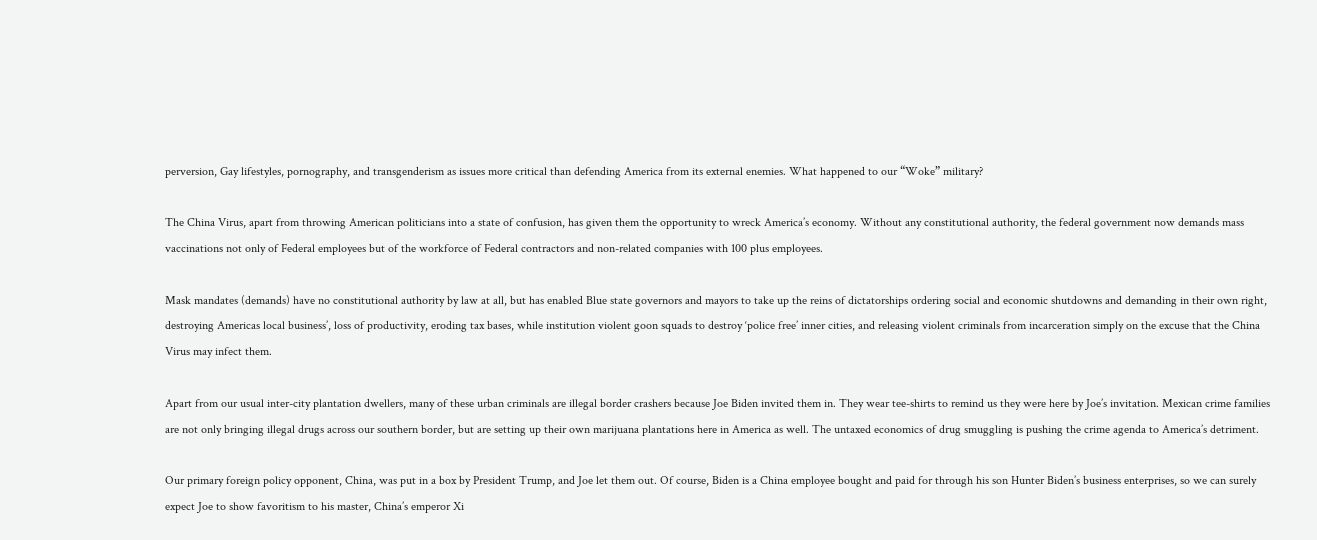perversion, Gay lifestyles, pornography, and transgenderism as issues more critical than defending America from its external enemies. What happened to our “Woke” military?

The China Virus, apart from throwing American politicians into a state of confusion, has given them the opportunity to wreck America’s economy. Without any constitutional authority, the federal government now demands mass vaccinations not only of Federal employees but of the workforce of Federal contractors and non-related companies with 100 plus employees.

Mask mandates (demands) have no constitutional authority by law at all, but has enabled Blue state governors and mayors to take up the reins of dictatorships ordering social and economic shutdowns and demanding in their own right, destroying Americas local business’, loss of productivity, eroding tax bases, while institution violent goon squads to destroy ‘police free’ inner cities, and releasing violent criminals from incarceration simply on the excuse that the China Virus may infect them.

Apart from our usual inter-city plantation dwellers, many of these urban criminals are illegal border crashers because Joe Biden invited them in. They wear tee-shirts to remind us they were here by Joe’s invitation. Mexican crime families are not only bringing illegal drugs across our southern border, but are setting up their own marijuana plantations here in America as well. The untaxed economics of drug smuggling is pushing the crime agenda to America’s detriment.

Our primary foreign policy opponent, China, was put in a box by President Trump, and Joe let them out. Of course, Biden is a China employee bought and paid for through his son Hunter Biden’s business enterprises, so we can surely expect Joe to show favoritism to his master, China’s emperor Xi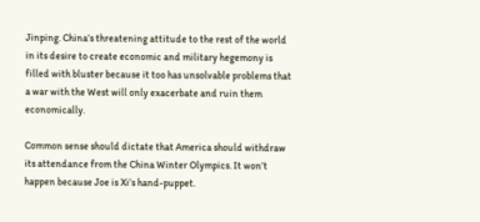Jinping. China’s threatening attitude to the rest of the world in its desire to create economic and military hegemony is filled with bluster because it too has unsolvable problems that a war with the West will only exacerbate and ruin them economically.

Common sense should dictate that America should withdraw its attendance from the China Winter Olympics. It won’t happen because Joe is Xi’s hand-puppet.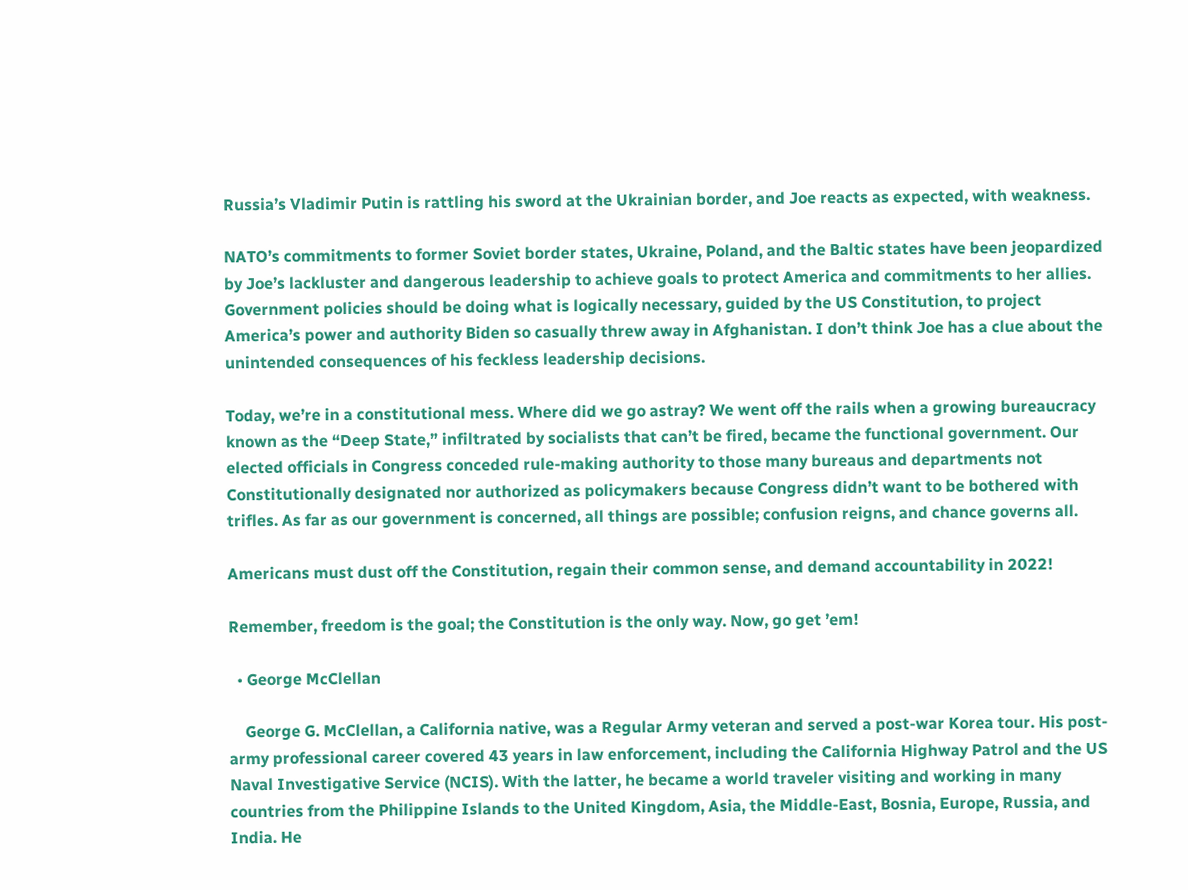Russia’s Vladimir Putin is rattling his sword at the Ukrainian border, and Joe reacts as expected, with weakness.

NATO’s commitments to former Soviet border states, Ukraine, Poland, and the Baltic states have been jeopardized by Joe’s lackluster and dangerous leadership to achieve goals to protect America and commitments to her allies. Government policies should be doing what is logically necessary, guided by the US Constitution, to project America’s power and authority Biden so casually threw away in Afghanistan. I don’t think Joe has a clue about the unintended consequences of his feckless leadership decisions.

Today, we’re in a constitutional mess. Where did we go astray? We went off the rails when a growing bureaucracy known as the “Deep State,” infiltrated by socialists that can’t be fired, became the functional government. Our elected officials in Congress conceded rule-making authority to those many bureaus and departments not Constitutionally designated nor authorized as policymakers because Congress didn’t want to be bothered with trifles. As far as our government is concerned, all things are possible; confusion reigns, and chance governs all.

Americans must dust off the Constitution, regain their common sense, and demand accountability in 2022!

Remember, freedom is the goal; the Constitution is the only way. Now, go get ’em!

  • George McClellan

    George G. McClellan, a California native, was a Regular Army veteran and served a post-war Korea tour. His post-army professional career covered 43 years in law enforcement, including the California Highway Patrol and the US Naval Investigative Service (NCIS). With the latter, he became a world traveler visiting and working in many countries from the Philippine Islands to the United Kingdom, Asia, the Middle-East, Bosnia, Europe, Russia, and India. He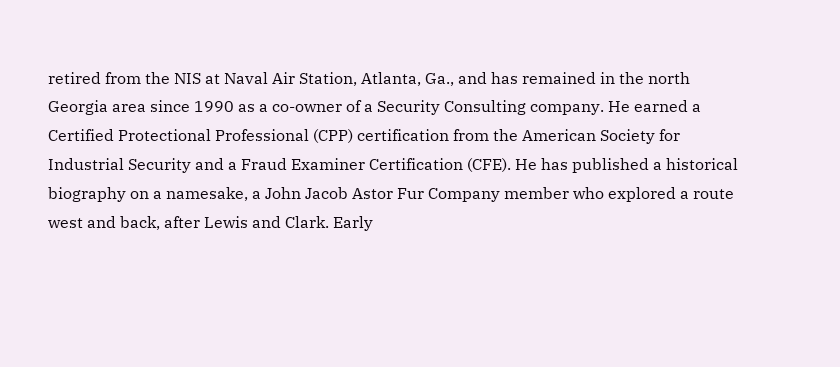retired from the NIS at Naval Air Station, Atlanta, Ga., and has remained in the north Georgia area since 1990 as a co-owner of a Security Consulting company. He earned a Certified Protectional Professional (CPP) certification from the American Society for Industrial Security and a Fraud Examiner Certification (CFE). He has published a historical biography on a namesake, a John Jacob Astor Fur Company member who explored a route west and back, after Lewis and Clark. Early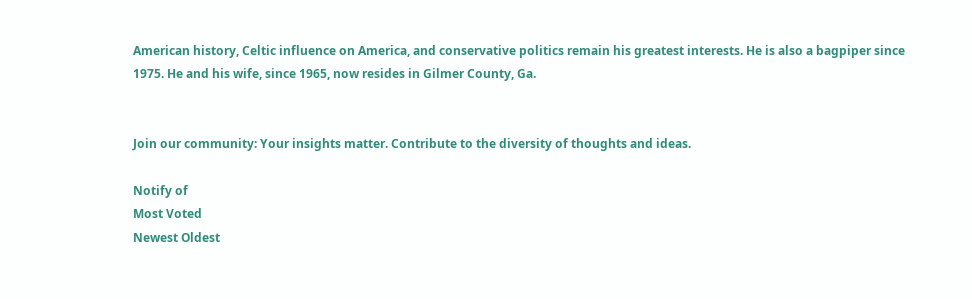American history, Celtic influence on America, and conservative politics remain his greatest interests. He is also a bagpiper since 1975. He and his wife, since 1965, now resides in Gilmer County, Ga.


Join our community: Your insights matter. Contribute to the diversity of thoughts and ideas.

Notify of
Most Voted
Newest Oldest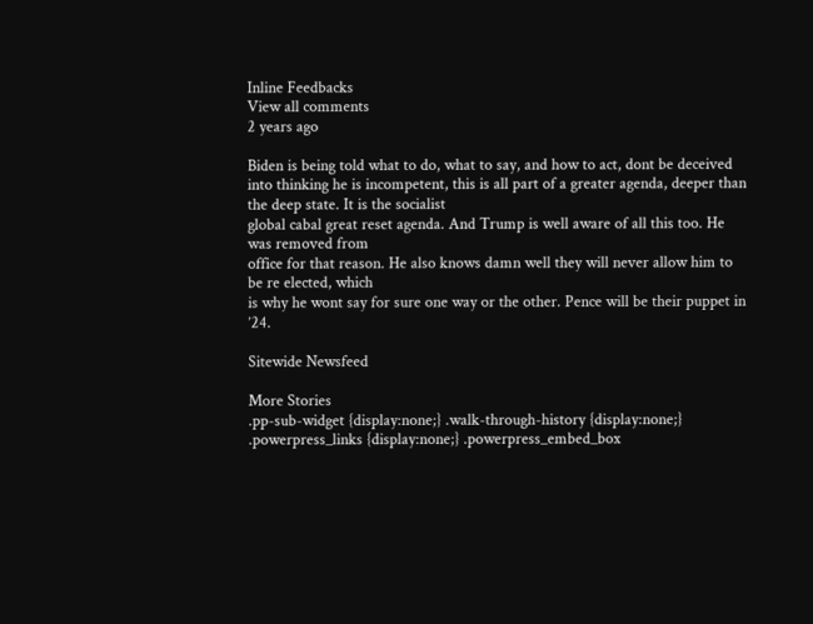Inline Feedbacks
View all comments
2 years ago

Biden is being told what to do, what to say, and how to act, dont be deceived into thinking he is incompetent, this is all part of a greater agenda, deeper than the deep state. It is the socialist
global cabal great reset agenda. And Trump is well aware of all this too. He was removed from
office for that reason. He also knows damn well they will never allow him to be re elected, which
is why he wont say for sure one way or the other. Pence will be their puppet in ’24.

Sitewide Newsfeed

More Stories
.pp-sub-widget {display:none;} .walk-through-history {display:none;} .powerpress_links {display:none;} .powerpress_embed_box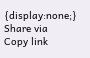{display:none;}
Share via
Copy link